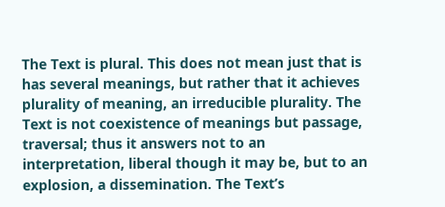The Text is plural. This does not mean just that is has several meanings, but rather that it achieves plurality of meaning, an irreducible plurality. The Text is not coexistence of meanings but passage, traversal; thus it answers not to an interpretation, liberal though it may be, but to an explosion, a dissemination. The Text’s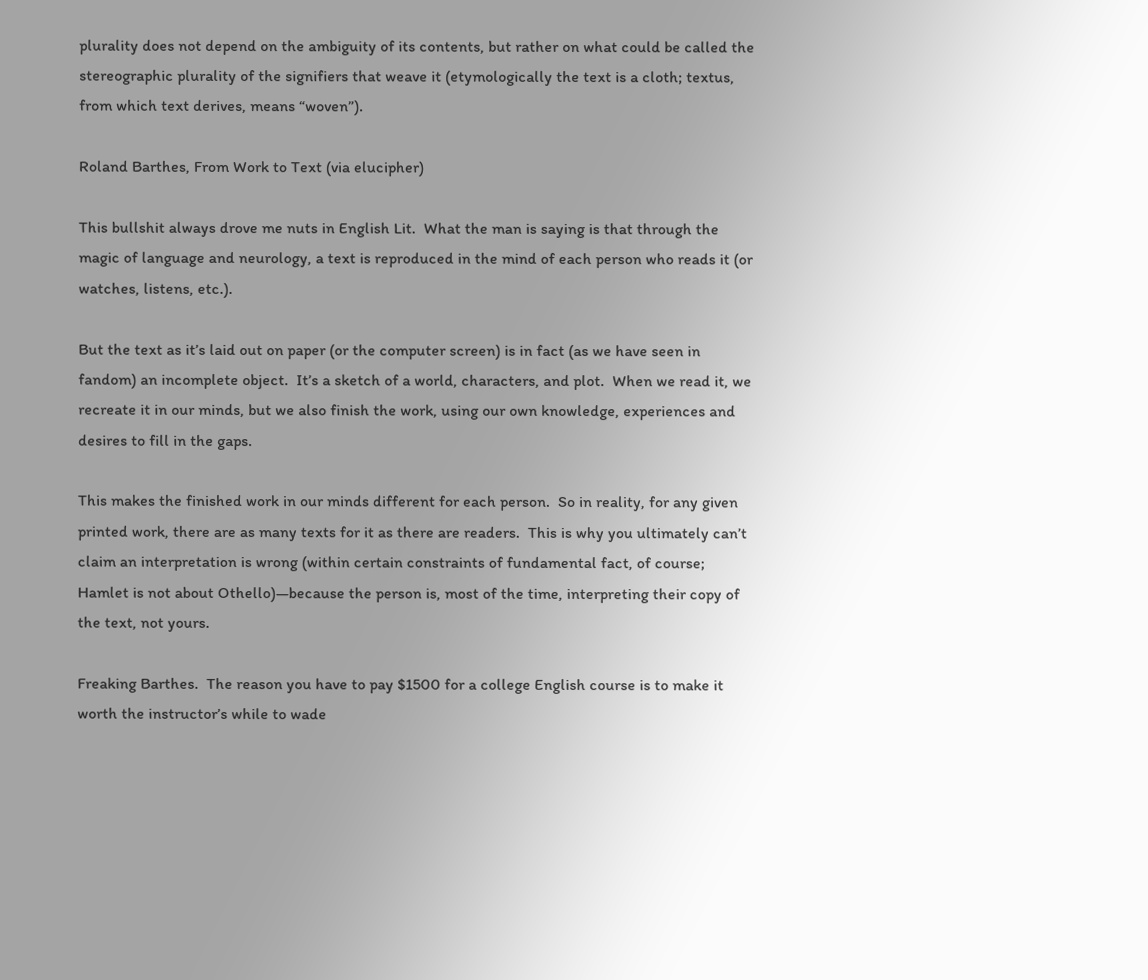plurality does not depend on the ambiguity of its contents, but rather on what could be called the stereographic plurality of the signifiers that weave it (etymologically the text is a cloth; textus, from which text derives, means “woven”).

Roland Barthes, From Work to Text (via elucipher)

This bullshit always drove me nuts in English Lit.  What the man is saying is that through the magic of language and neurology, a text is reproduced in the mind of each person who reads it (or watches, listens, etc.).

But the text as it’s laid out on paper (or the computer screen) is in fact (as we have seen in fandom) an incomplete object.  It’s a sketch of a world, characters, and plot.  When we read it, we recreate it in our minds, but we also finish the work, using our own knowledge, experiences and desires to fill in the gaps.

This makes the finished work in our minds different for each person.  So in reality, for any given printed work, there are as many texts for it as there are readers.  This is why you ultimately can’t claim an interpretation is wrong (within certain constraints of fundamental fact, of course; Hamlet is not about Othello)—because the person is, most of the time, interpreting their copy of the text, not yours.

Freaking Barthes.  The reason you have to pay $1500 for a college English course is to make it worth the instructor’s while to wade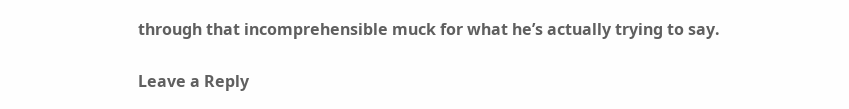through that incomprehensible muck for what he’s actually trying to say.

Leave a Reply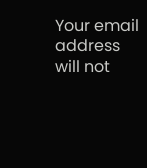Your email address will not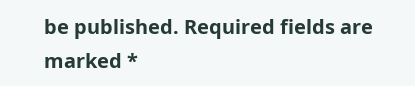be published. Required fields are marked *